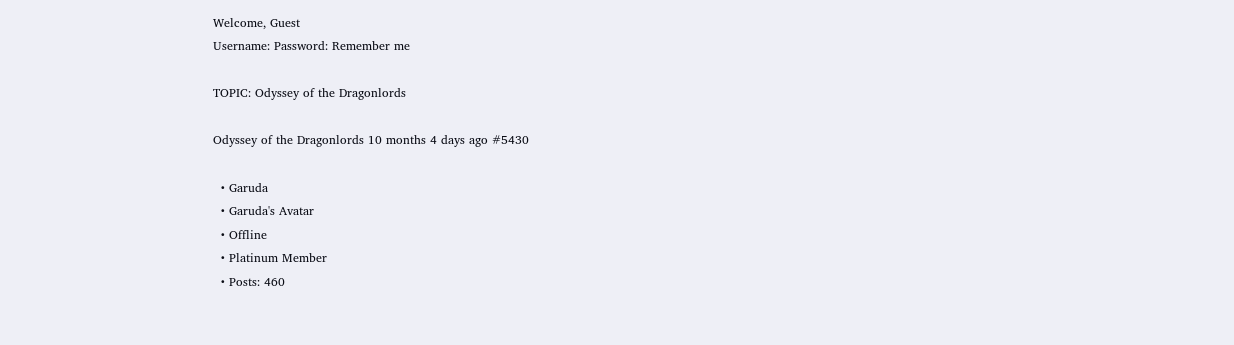Welcome, Guest
Username: Password: Remember me

TOPIC: Odyssey of the Dragonlords

Odyssey of the Dragonlords 10 months 4 days ago #5430

  • Garuda
  • Garuda's Avatar
  • Offline
  • Platinum Member
  • Posts: 460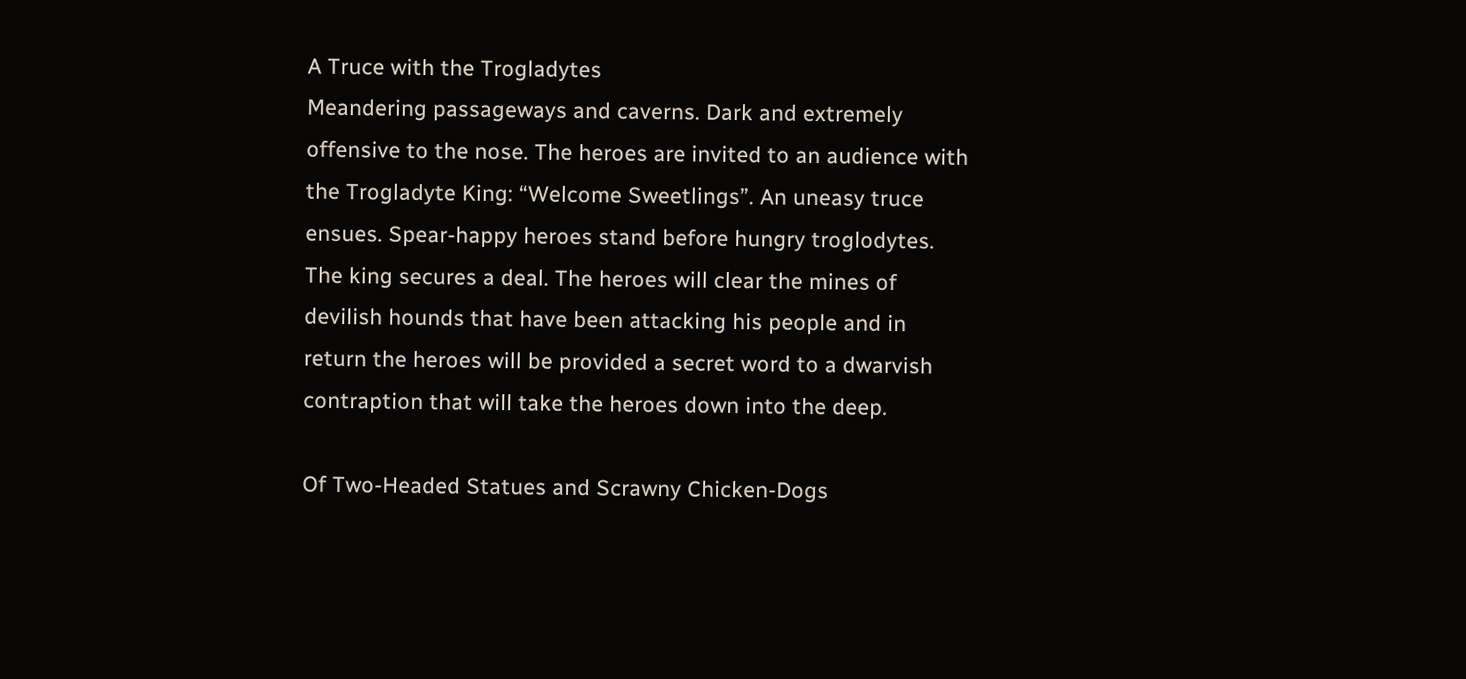A Truce with the Trogladytes
Meandering passageways and caverns. Dark and extremely offensive to the nose. The heroes are invited to an audience with the Trogladyte King: “Welcome Sweetlings”. An uneasy truce ensues. Spear-happy heroes stand before hungry troglodytes. The king secures a deal. The heroes will clear the mines of devilish hounds that have been attacking his people and in return the heroes will be provided a secret word to a dwarvish contraption that will take the heroes down into the deep.

Of Two-Headed Statues and Scrawny Chicken-Dogs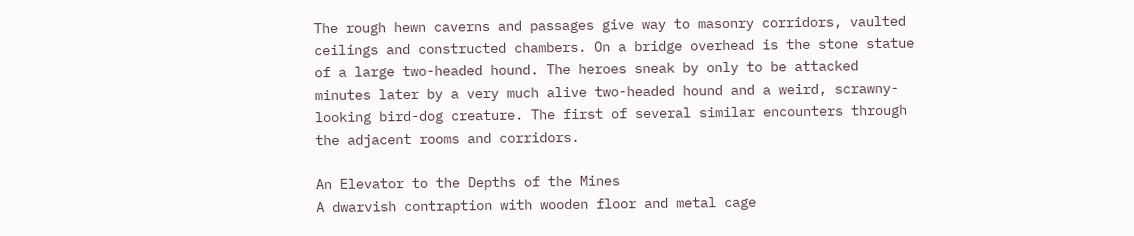The rough hewn caverns and passages give way to masonry corridors, vaulted ceilings and constructed chambers. On a bridge overhead is the stone statue of a large two-headed hound. The heroes sneak by only to be attacked minutes later by a very much alive two-headed hound and a weird, scrawny-looking bird-dog creature. The first of several similar encounters through the adjacent rooms and corridors.

An Elevator to the Depths of the Mines
A dwarvish contraption with wooden floor and metal cage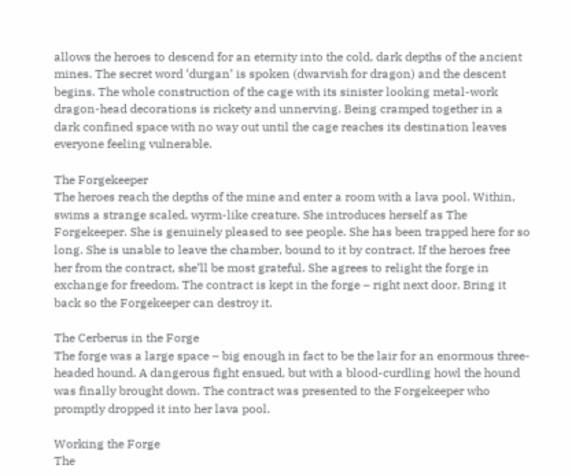allows the heroes to descend for an eternity into the cold, dark depths of the ancient mines. The secret word ‘durgan’ is spoken (dwarvish for dragon) and the descent begins. The whole construction of the cage with its sinister looking metal-work dragon-head decorations is rickety and unnerving. Being cramped together in a dark confined space with no way out until the cage reaches its destination leaves everyone feeling vulnerable.

The Forgekeeper
The heroes reach the depths of the mine and enter a room with a lava pool. Within, swims a strange scaled, wyrm-like creature. She introduces herself as The Forgekeeper. She is genuinely pleased to see people. She has been trapped here for so long. She is unable to leave the chamber, bound to it by contract. If the heroes free her from the contract, she’ll be most grateful. She agrees to relight the forge in exchange for freedom. The contract is kept in the forge – right next door. Bring it back so the Forgekeeper can destroy it.

The Cerberus in the Forge
The forge was a large space – big enough in fact to be the lair for an enormous three-headed hound. A dangerous fight ensued, but with a blood-curdling howl the hound was finally brought down. The contract was presented to the Forgekeeper who promptly dropped it into her lava pool.

Working the Forge
The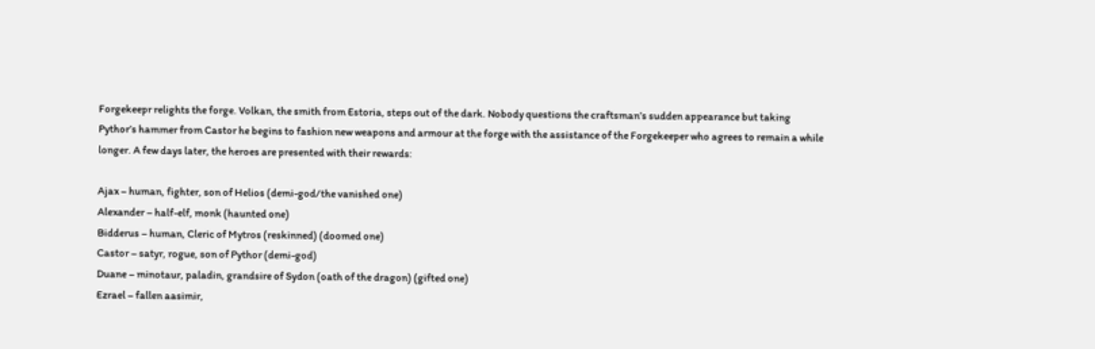Forgekeepr relights the forge. Volkan, the smith from Estoria, steps out of the dark. Nobody questions the craftsman’s sudden appearance but taking Pythor’s hammer from Castor he begins to fashion new weapons and armour at the forge with the assistance of the Forgekeeper who agrees to remain a while longer. A few days later, the heroes are presented with their rewards:

Ajax – human, fighter, son of Helios (demi-god/the vanished one)
Alexander – half-elf, monk (haunted one)
Bidderus – human, Cleric of Mytros (reskinned) (doomed one)
Castor – satyr, rogue, son of Pythor (demi-god)
Duane – minotaur, paladin, grandsire of Sydon (oath of the dragon) (gifted one)
Ezrael – fallen aasimir,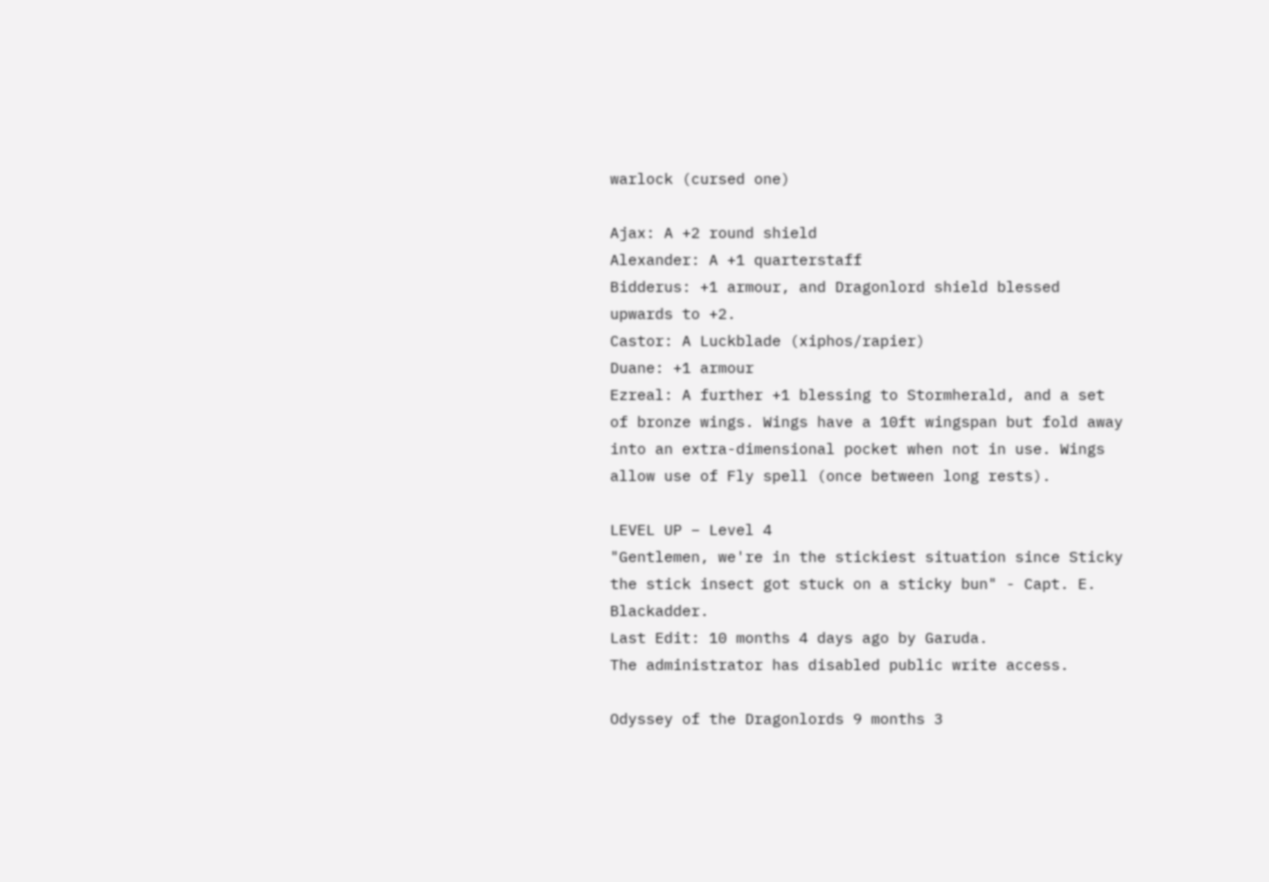warlock (cursed one)

Ajax: A +2 round shield
Alexander: A +1 quarterstaff
Bidderus: +1 armour, and Dragonlord shield blessed upwards to +2.
Castor: A Luckblade (xiphos/rapier)
Duane: +1 armour
Ezreal: A further +1 blessing to Stormherald, and a set of bronze wings. Wings have a 10ft wingspan but fold away into an extra-dimensional pocket when not in use. Wings allow use of Fly spell (once between long rests).

LEVEL UP – Level 4
"Gentlemen, we're in the stickiest situation since Sticky the stick insect got stuck on a sticky bun" - Capt. E. Blackadder.
Last Edit: 10 months 4 days ago by Garuda.
The administrator has disabled public write access.

Odyssey of the Dragonlords 9 months 3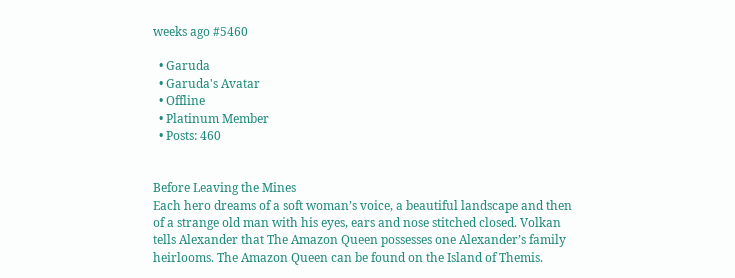weeks ago #5460

  • Garuda
  • Garuda's Avatar
  • Offline
  • Platinum Member
  • Posts: 460


Before Leaving the Mines
Each hero dreams of a soft woman’s voice, a beautiful landscape and then of a strange old man with his eyes, ears and nose stitched closed. Volkan tells Alexander that The Amazon Queen possesses one Alexander’s family heirlooms. The Amazon Queen can be found on the Island of Themis.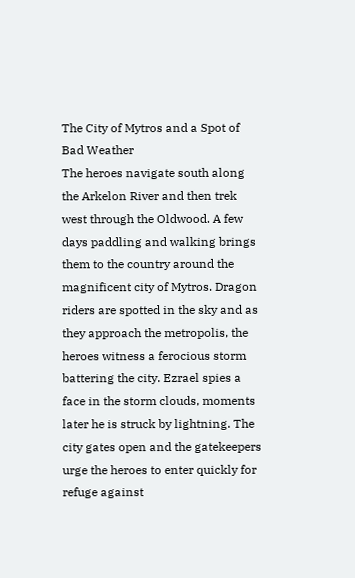The City of Mytros and a Spot of Bad Weather
The heroes navigate south along the Arkelon River and then trek west through the Oldwood. A few days paddling and walking brings them to the country around the magnificent city of Mytros. Dragon riders are spotted in the sky and as they approach the metropolis, the heroes witness a ferocious storm battering the city. Ezrael spies a face in the storm clouds, moments later he is struck by lightning. The city gates open and the gatekeepers urge the heroes to enter quickly for refuge against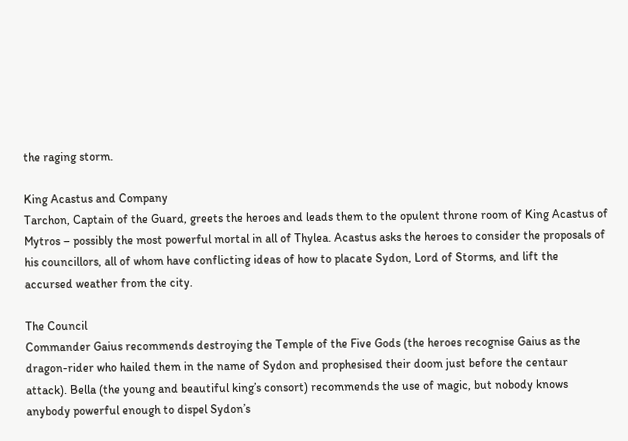the raging storm.

King Acastus and Company
Tarchon, Captain of the Guard, greets the heroes and leads them to the opulent throne room of King Acastus of Mytros – possibly the most powerful mortal in all of Thylea. Acastus asks the heroes to consider the proposals of his councillors, all of whom have conflicting ideas of how to placate Sydon, Lord of Storms, and lift the accursed weather from the city.

The Council
Commander Gaius recommends destroying the Temple of the Five Gods (the heroes recognise Gaius as the dragon-rider who hailed them in the name of Sydon and prophesised their doom just before the centaur attack). Bella (the young and beautiful king’s consort) recommends the use of magic, but nobody knows anybody powerful enough to dispel Sydon’s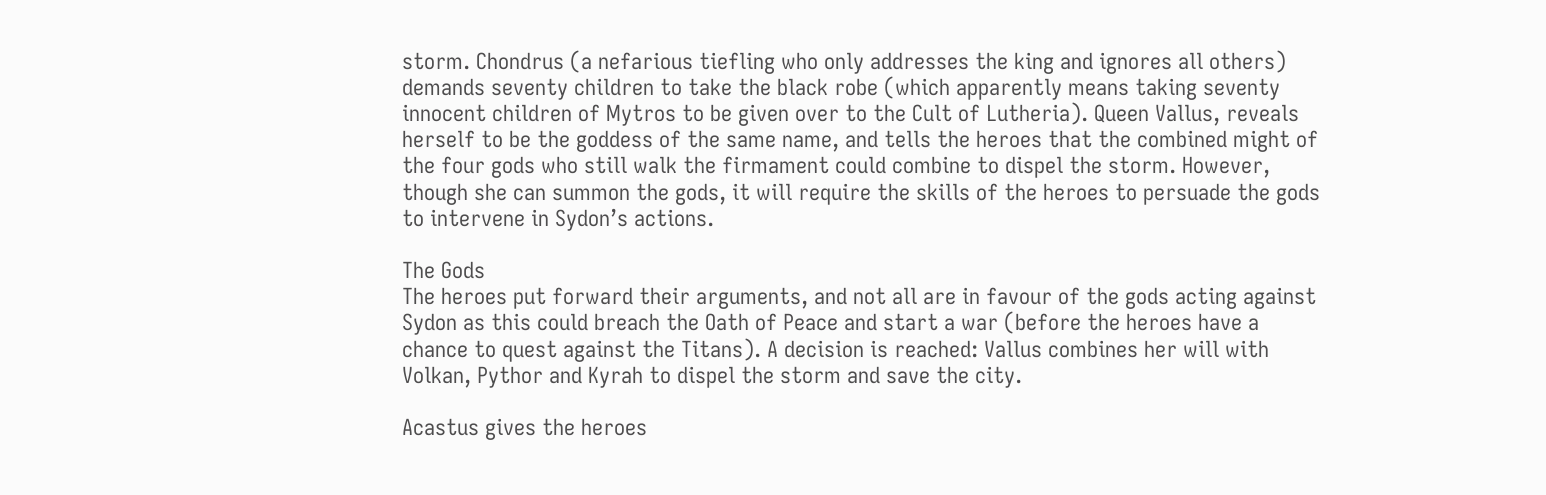storm. Chondrus (a nefarious tiefling who only addresses the king and ignores all others) demands seventy children to take the black robe (which apparently means taking seventy innocent children of Mytros to be given over to the Cult of Lutheria). Queen Vallus, reveals herself to be the goddess of the same name, and tells the heroes that the combined might of the four gods who still walk the firmament could combine to dispel the storm. However, though she can summon the gods, it will require the skills of the heroes to persuade the gods to intervene in Sydon’s actions.

The Gods
The heroes put forward their arguments, and not all are in favour of the gods acting against Sydon as this could breach the Oath of Peace and start a war (before the heroes have a chance to quest against the Titans). A decision is reached: Vallus combines her will with Volkan, Pythor and Kyrah to dispel the storm and save the city.

Acastus gives the heroes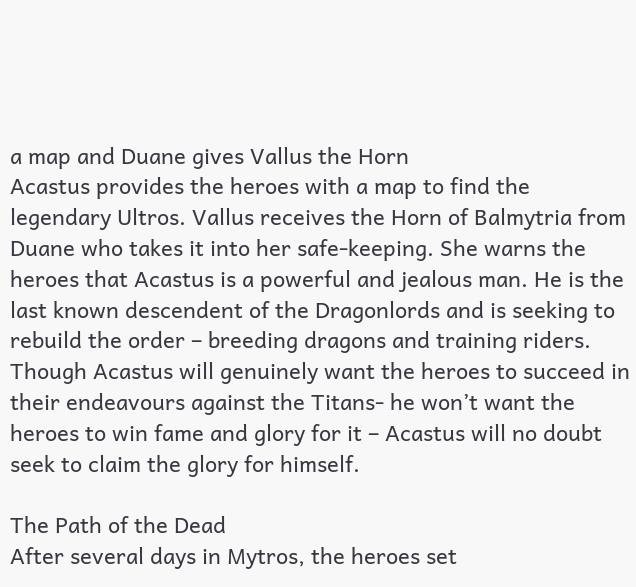a map and Duane gives Vallus the Horn
Acastus provides the heroes with a map to find the legendary Ultros. Vallus receives the Horn of Balmytria from Duane who takes it into her safe-keeping. She warns the heroes that Acastus is a powerful and jealous man. He is the last known descendent of the Dragonlords and is seeking to rebuild the order – breeding dragons and training riders. Though Acastus will genuinely want the heroes to succeed in their endeavours against the Titans- he won’t want the heroes to win fame and glory for it – Acastus will no doubt seek to claim the glory for himself.

The Path of the Dead
After several days in Mytros, the heroes set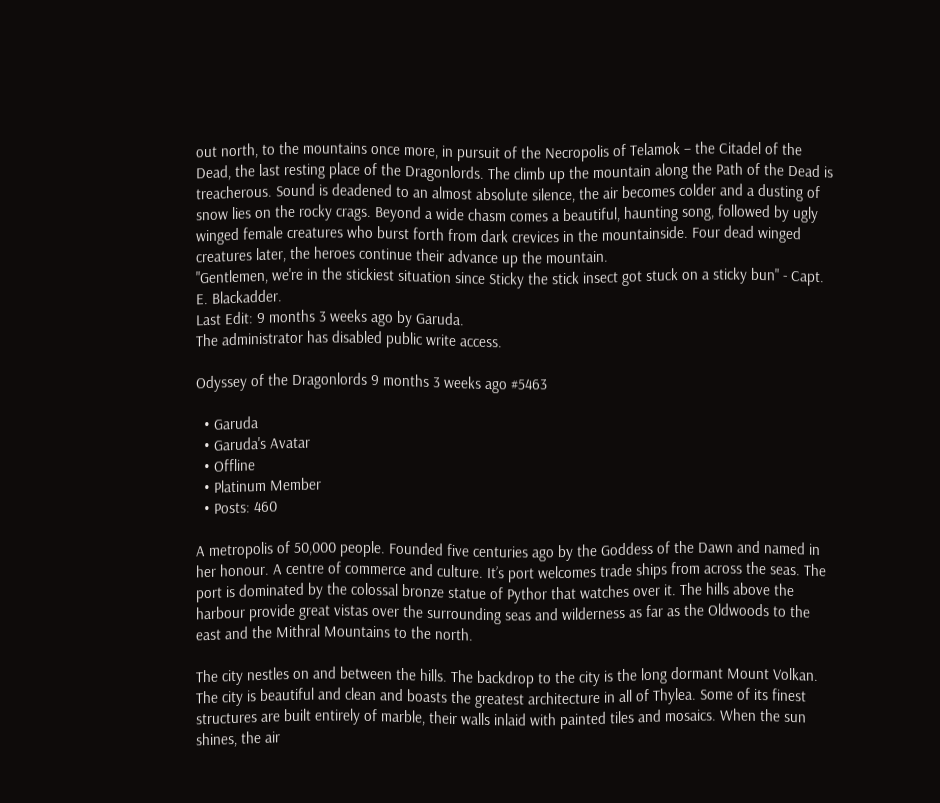out north, to the mountains once more, in pursuit of the Necropolis of Telamok – the Citadel of the Dead, the last resting place of the Dragonlords. The climb up the mountain along the Path of the Dead is treacherous. Sound is deadened to an almost absolute silence, the air becomes colder and a dusting of snow lies on the rocky crags. Beyond a wide chasm comes a beautiful, haunting song, followed by ugly winged female creatures who burst forth from dark crevices in the mountainside. Four dead winged creatures later, the heroes continue their advance up the mountain.
"Gentlemen, we're in the stickiest situation since Sticky the stick insect got stuck on a sticky bun" - Capt. E. Blackadder.
Last Edit: 9 months 3 weeks ago by Garuda.
The administrator has disabled public write access.

Odyssey of the Dragonlords 9 months 3 weeks ago #5463

  • Garuda
  • Garuda's Avatar
  • Offline
  • Platinum Member
  • Posts: 460

A metropolis of 50,000 people. Founded five centuries ago by the Goddess of the Dawn and named in her honour. A centre of commerce and culture. It’s port welcomes trade ships from across the seas. The port is dominated by the colossal bronze statue of Pythor that watches over it. The hills above the harbour provide great vistas over the surrounding seas and wilderness as far as the Oldwoods to the east and the Mithral Mountains to the north.

The city nestles on and between the hills. The backdrop to the city is the long dormant Mount Volkan. The city is beautiful and clean and boasts the greatest architecture in all of Thylea. Some of its finest structures are built entirely of marble, their walls inlaid with painted tiles and mosaics. When the sun shines, the air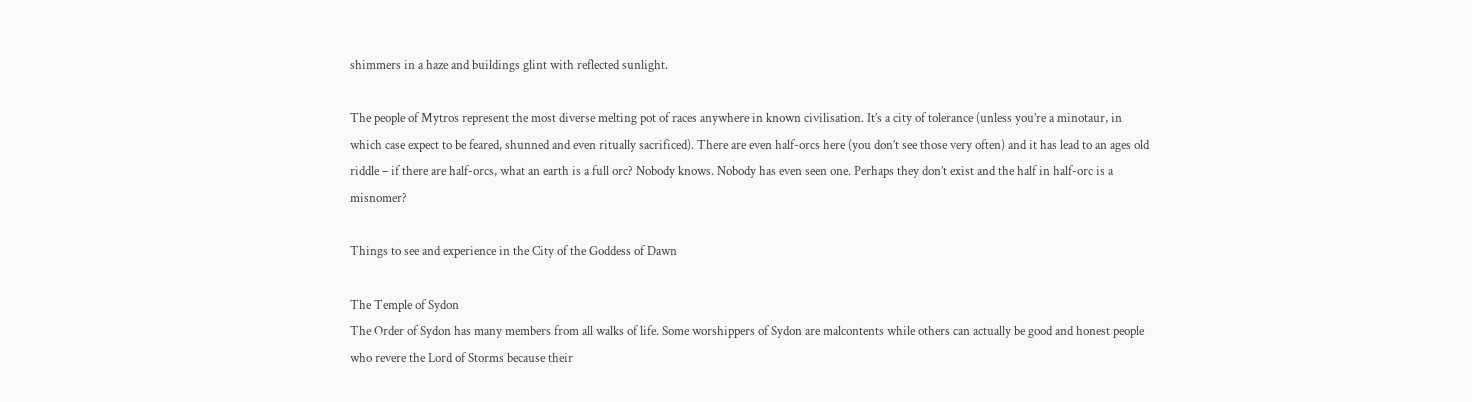shimmers in a haze and buildings glint with reflected sunlight.

The people of Mytros represent the most diverse melting pot of races anywhere in known civilisation. It’s a city of tolerance (unless you’re a minotaur, in which case expect to be feared, shunned and even ritually sacrificed). There are even half-orcs here (you don’t see those very often) and it has lead to an ages old riddle – if there are half-orcs, what an earth is a full orc? Nobody knows. Nobody has even seen one. Perhaps they don’t exist and the half in half-orc is a misnomer?

Things to see and experience in the City of the Goddess of Dawn

The Temple of Sydon
The Order of Sydon has many members from all walks of life. Some worshippers of Sydon are malcontents while others can actually be good and honest people who revere the Lord of Storms because their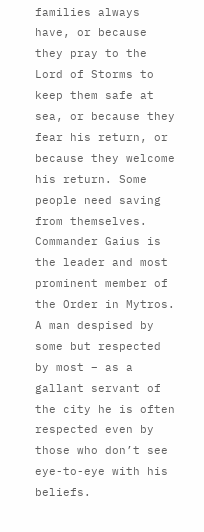families always have, or because they pray to the Lord of Storms to keep them safe at sea, or because they fear his return, or because they welcome his return. Some people need saving from themselves. Commander Gaius is the leader and most prominent member of the Order in Mytros. A man despised by some but respected by most – as a gallant servant of the city he is often respected even by those who don’t see eye-to-eye with his beliefs.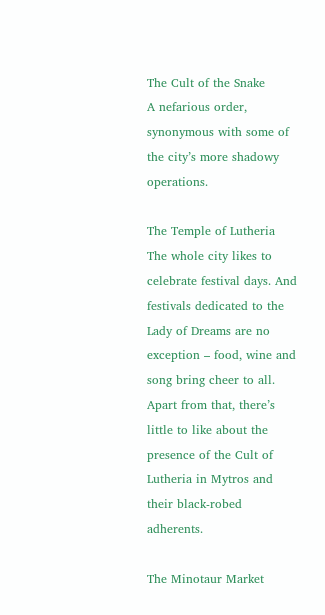The Cult of the Snake
A nefarious order, synonymous with some of the city’s more shadowy operations.

The Temple of Lutheria
The whole city likes to celebrate festival days. And festivals dedicated to the Lady of Dreams are no exception – food, wine and song bring cheer to all. Apart from that, there’s little to like about the presence of the Cult of Lutheria in Mytros and their black-robed adherents.

The Minotaur Market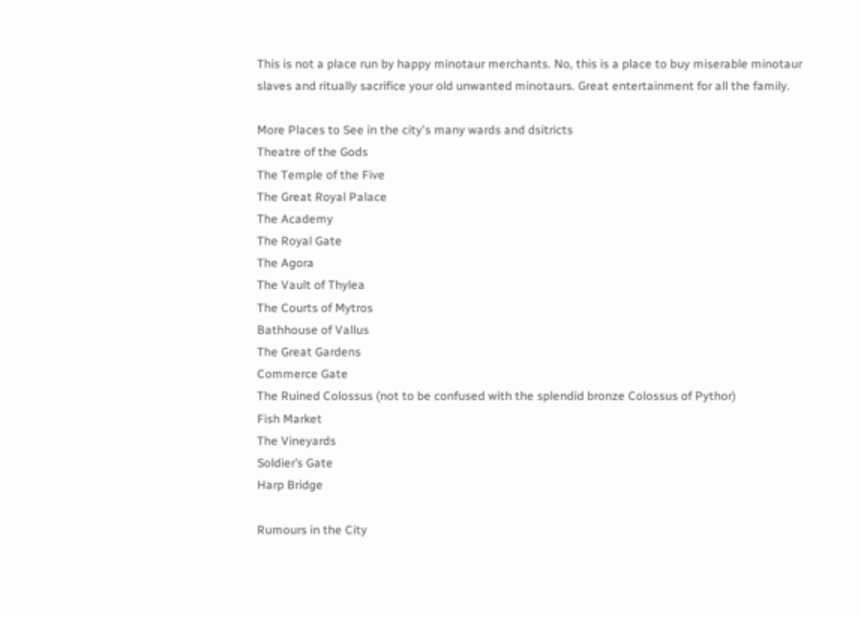This is not a place run by happy minotaur merchants. No, this is a place to buy miserable minotaur slaves and ritually sacrifice your old unwanted minotaurs. Great entertainment for all the family.

More Places to See in the city's many wards and dsitricts
Theatre of the Gods
The Temple of the Five
The Great Royal Palace
The Academy
The Royal Gate
The Agora
The Vault of Thylea
The Courts of Mytros
Bathhouse of Vallus
The Great Gardens
Commerce Gate
The Ruined Colossus (not to be confused with the splendid bronze Colossus of Pythor)
Fish Market
The Vineyards
Soldier’s Gate
Harp Bridge

Rumours in the City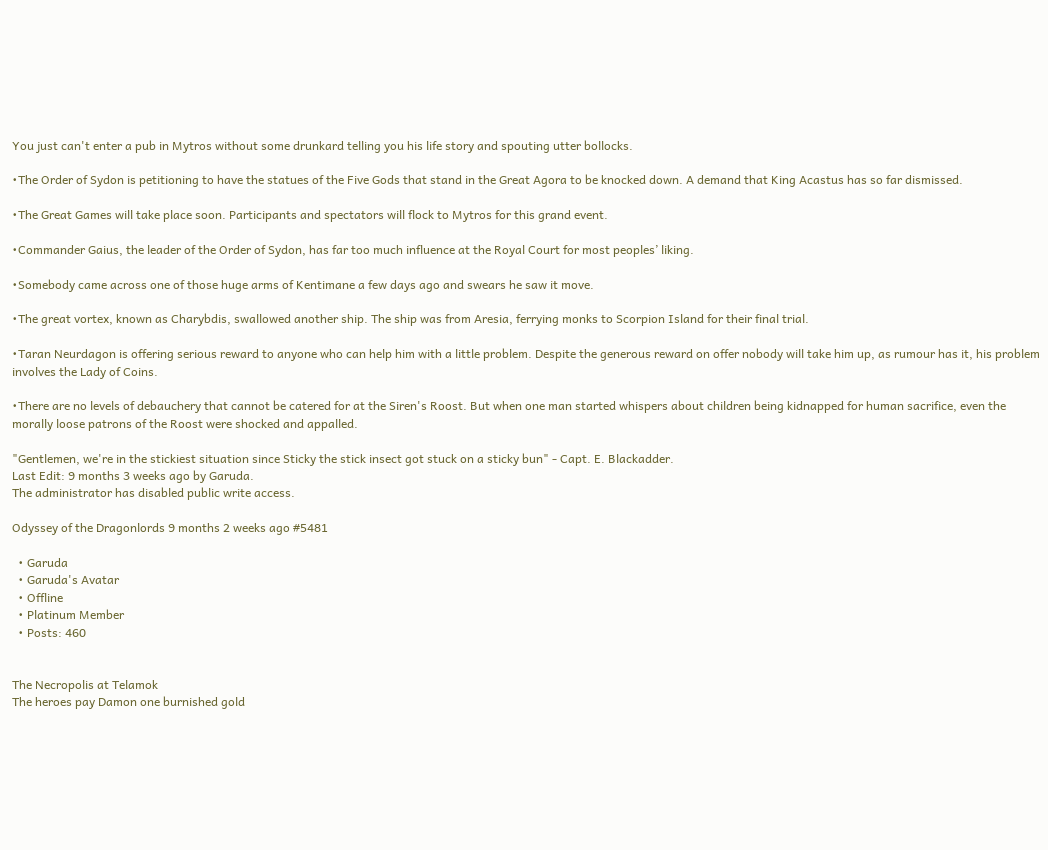You just can't enter a pub in Mytros without some drunkard telling you his life story and spouting utter bollocks.

•The Order of Sydon is petitioning to have the statues of the Five Gods that stand in the Great Agora to be knocked down. A demand that King Acastus has so far dismissed.

•The Great Games will take place soon. Participants and spectators will flock to Mytros for this grand event.

•Commander Gaius, the leader of the Order of Sydon, has far too much influence at the Royal Court for most peoples’ liking.

•Somebody came across one of those huge arms of Kentimane a few days ago and swears he saw it move.

•The great vortex, known as Charybdis, swallowed another ship. The ship was from Aresia, ferrying monks to Scorpion Island for their final trial.

•Taran Neurdagon is offering serious reward to anyone who can help him with a little problem. Despite the generous reward on offer nobody will take him up, as rumour has it, his problem involves the Lady of Coins.

•There are no levels of debauchery that cannot be catered for at the Siren's Roost. But when one man started whispers about children being kidnapped for human sacrifice, even the morally loose patrons of the Roost were shocked and appalled.

"Gentlemen, we're in the stickiest situation since Sticky the stick insect got stuck on a sticky bun" - Capt. E. Blackadder.
Last Edit: 9 months 3 weeks ago by Garuda.
The administrator has disabled public write access.

Odyssey of the Dragonlords 9 months 2 weeks ago #5481

  • Garuda
  • Garuda's Avatar
  • Offline
  • Platinum Member
  • Posts: 460


The Necropolis at Telamok
The heroes pay Damon one burnished gold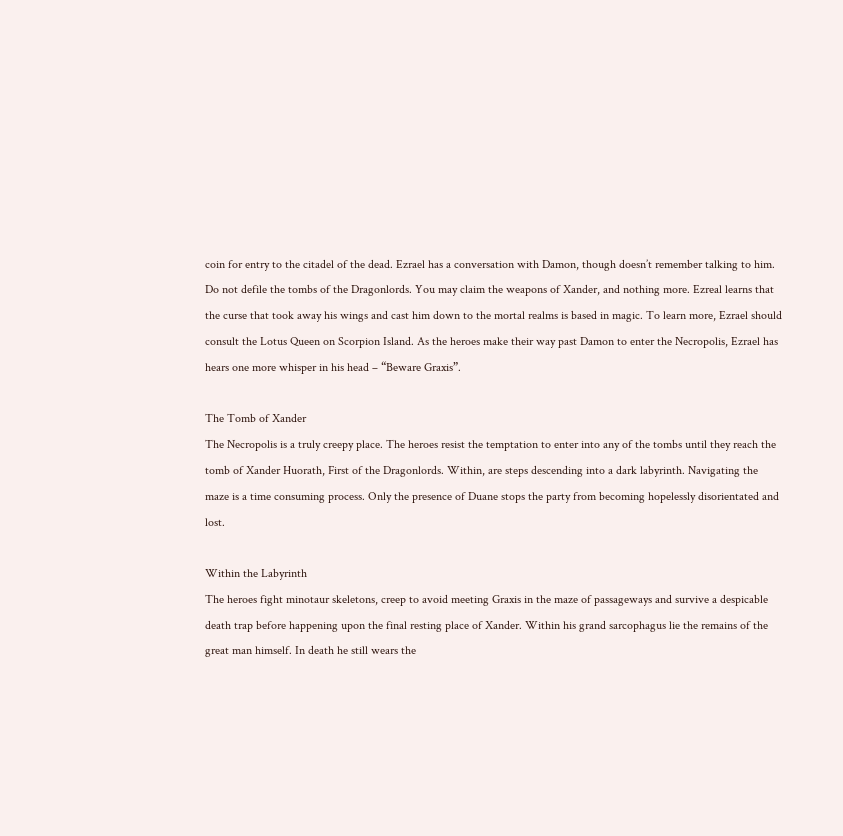coin for entry to the citadel of the dead. Ezrael has a conversation with Damon, though doesn’t remember talking to him. Do not defile the tombs of the Dragonlords. You may claim the weapons of Xander, and nothing more. Ezreal learns that the curse that took away his wings and cast him down to the mortal realms is based in magic. To learn more, Ezrael should consult the Lotus Queen on Scorpion Island. As the heroes make their way past Damon to enter the Necropolis, Ezrael has hears one more whisper in his head – “Beware Graxis”.

The Tomb of Xander
The Necropolis is a truly creepy place. The heroes resist the temptation to enter into any of the tombs until they reach the tomb of Xander Huorath, First of the Dragonlords. Within, are steps descending into a dark labyrinth. Navigating the maze is a time consuming process. Only the presence of Duane stops the party from becoming hopelessly disorientated and lost.

Within the Labyrinth
The heroes fight minotaur skeletons, creep to avoid meeting Graxis in the maze of passageways and survive a despicable death trap before happening upon the final resting place of Xander. Within his grand sarcophagus lie the remains of the great man himself. In death he still wears the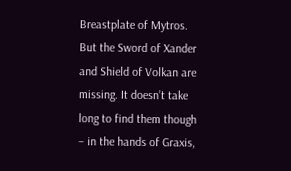Breastplate of Mytros. But the Sword of Xander and Shield of Volkan are missing. It doesn’t take long to find them though – in the hands of Graxis,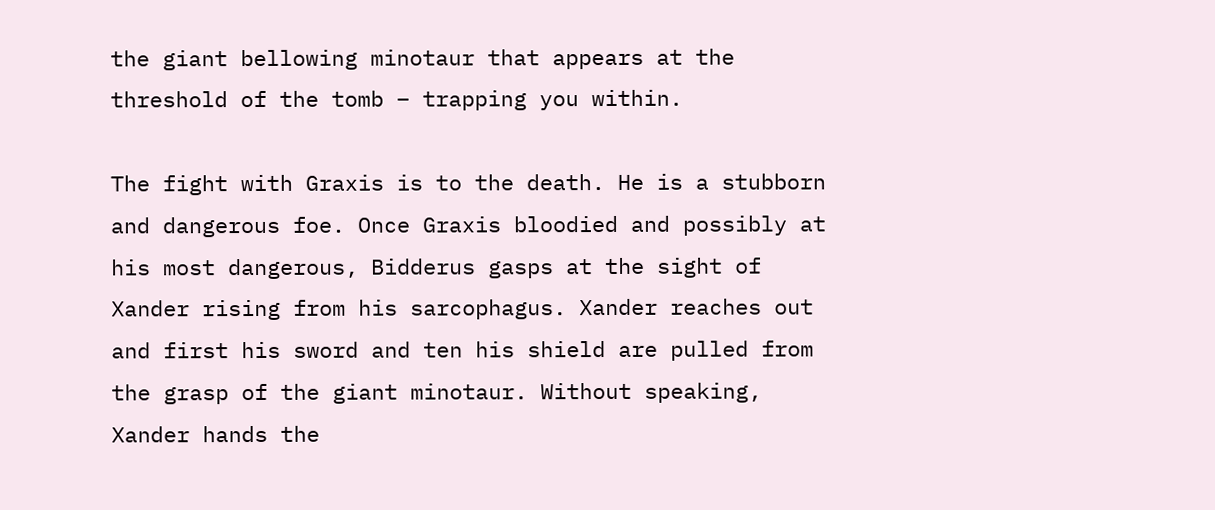the giant bellowing minotaur that appears at the threshold of the tomb – trapping you within.

The fight with Graxis is to the death. He is a stubborn and dangerous foe. Once Graxis bloodied and possibly at his most dangerous, Bidderus gasps at the sight of Xander rising from his sarcophagus. Xander reaches out and first his sword and ten his shield are pulled from the grasp of the giant minotaur. Without speaking, Xander hands the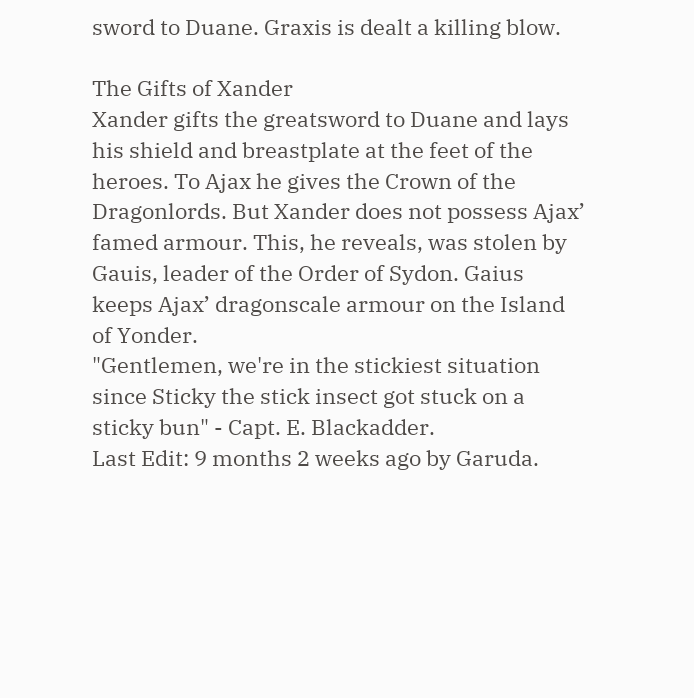sword to Duane. Graxis is dealt a killing blow.

The Gifts of Xander
Xander gifts the greatsword to Duane and lays his shield and breastplate at the feet of the heroes. To Ajax he gives the Crown of the Dragonlords. But Xander does not possess Ajax’ famed armour. This, he reveals, was stolen by Gauis, leader of the Order of Sydon. Gaius keeps Ajax’ dragonscale armour on the Island of Yonder.
"Gentlemen, we're in the stickiest situation since Sticky the stick insect got stuck on a sticky bun" - Capt. E. Blackadder.
Last Edit: 9 months 2 weeks ago by Garuda.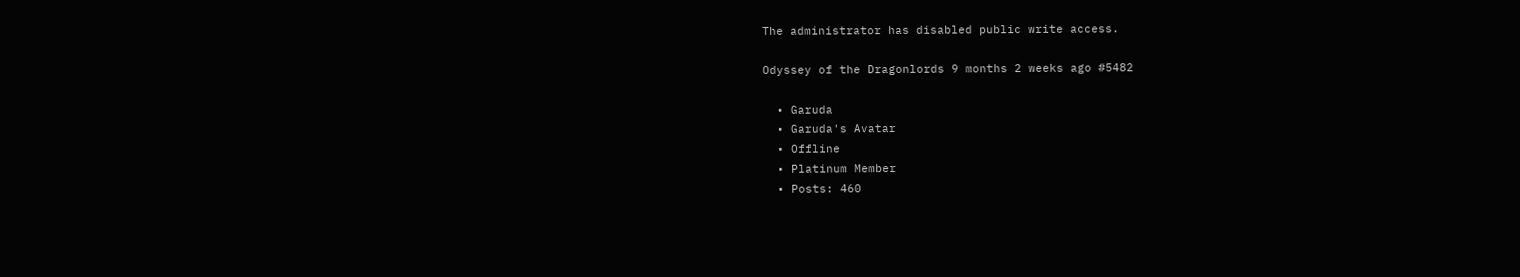The administrator has disabled public write access.

Odyssey of the Dragonlords 9 months 2 weeks ago #5482

  • Garuda
  • Garuda's Avatar
  • Offline
  • Platinum Member
  • Posts: 460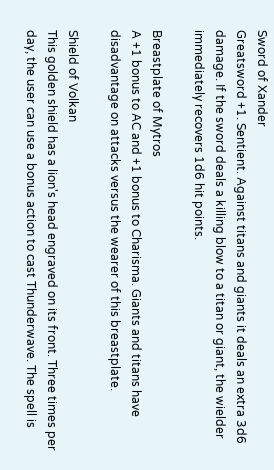Sword of Xander
Greatsword +1. Sentient. Against titans and giants it deals an extra 3d6 damage. If the sword deals a killing blow to a titan or giant, the wielder immediately recovers 1d6 hit points.

Breastplate of Mytros
A +1 bonus to AC and +1 bonus to Charisma. Giants and titans have disadvantage on attacks versus the wearer of this breastplate.

Shield of Volkan
This golden shield has a lion's head engraved on its front. Three times per day, the user can use a bonus action to cast Thunderwave. The spell is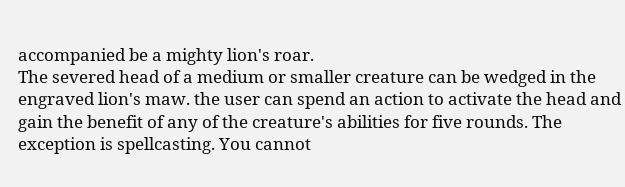accompanied be a mighty lion's roar.
The severed head of a medium or smaller creature can be wedged in the engraved lion's maw. the user can spend an action to activate the head and gain the benefit of any of the creature's abilities for five rounds. The exception is spellcasting. You cannot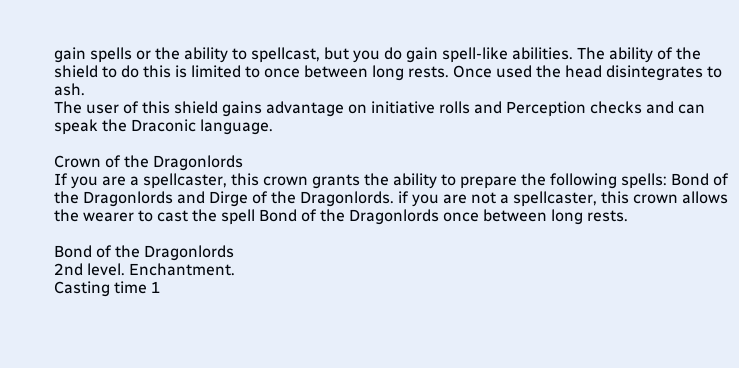gain spells or the ability to spellcast, but you do gain spell-like abilities. The ability of the shield to do this is limited to once between long rests. Once used the head disintegrates to ash.
The user of this shield gains advantage on initiative rolls and Perception checks and can speak the Draconic language.

Crown of the Dragonlords
If you are a spellcaster, this crown grants the ability to prepare the following spells: Bond of the Dragonlords and Dirge of the Dragonlords. if you are not a spellcaster, this crown allows the wearer to cast the spell Bond of the Dragonlords once between long rests.

Bond of the Dragonlords
2nd level. Enchantment.
Casting time 1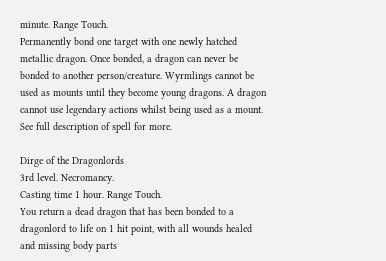minute. Range Touch.
Permanently bond one target with one newly hatched metallic dragon. Once bonded, a dragon can never be bonded to another person/creature. Wyrmlings cannot be used as mounts until they become young dragons. A dragon cannot use legendary actions whilst being used as a mount. See full description of spell for more.

Dirge of the Dragonlords
3rd level. Necromancy.
Casting time 1 hour. Range Touch.
You return a dead dragon that has been bonded to a dragonlord to life on 1 hit point, with all wounds healed and missing body parts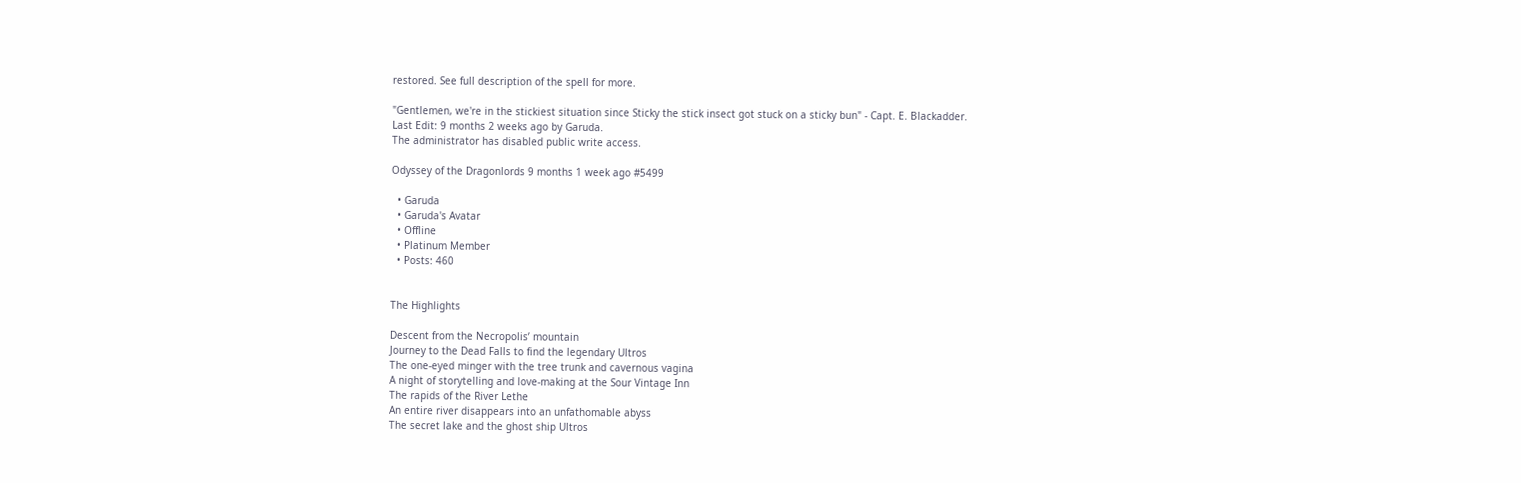restored. See full description of the spell for more.

"Gentlemen, we're in the stickiest situation since Sticky the stick insect got stuck on a sticky bun" - Capt. E. Blackadder.
Last Edit: 9 months 2 weeks ago by Garuda.
The administrator has disabled public write access.

Odyssey of the Dragonlords 9 months 1 week ago #5499

  • Garuda
  • Garuda's Avatar
  • Offline
  • Platinum Member
  • Posts: 460


The Highlights

Descent from the Necropolis’ mountain
Journey to the Dead Falls to find the legendary Ultros
The one-eyed minger with the tree trunk and cavernous vagina
A night of storytelling and love-making at the Sour Vintage Inn
The rapids of the River Lethe
An entire river disappears into an unfathomable abyss
The secret lake and the ghost ship Ultros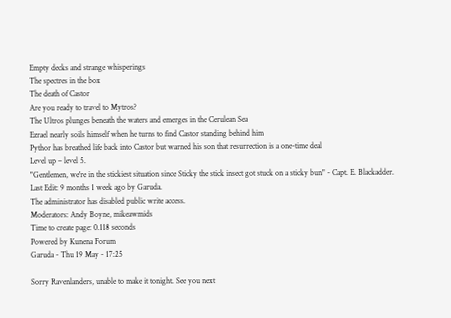Empty decks and strange whisperings
The spectres in the box
The death of Castor
Are you ready to travel to Mytros?
The Ultros plunges beneath the waters and emerges in the Cerulean Sea
Ezrael nearly soils himself when he turns to find Castor standing behind him
Pythor has breathed life back into Castor but warned his son that resurrection is a one-time deal
Level up – level 5.
"Gentlemen, we're in the stickiest situation since Sticky the stick insect got stuck on a sticky bun" - Capt. E. Blackadder.
Last Edit: 9 months 1 week ago by Garuda.
The administrator has disabled public write access.
Moderators: Andy Boyne, mikeawmids
Time to create page: 0.118 seconds
Powered by Kunena Forum
Garuda - Thu 19 May - 17:25

Sorry Ravenlanders, unable to make it tonight. See you next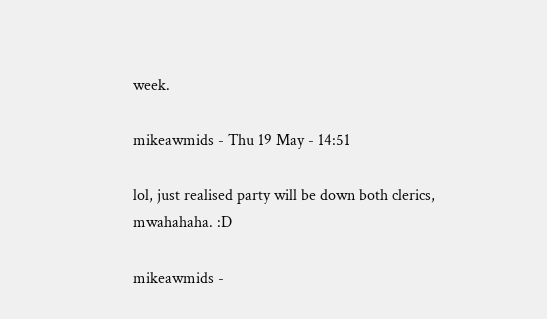week.

mikeawmids - Thu 19 May - 14:51

lol, just realised party will be down both clerics, mwahahaha. :D

mikeawmids -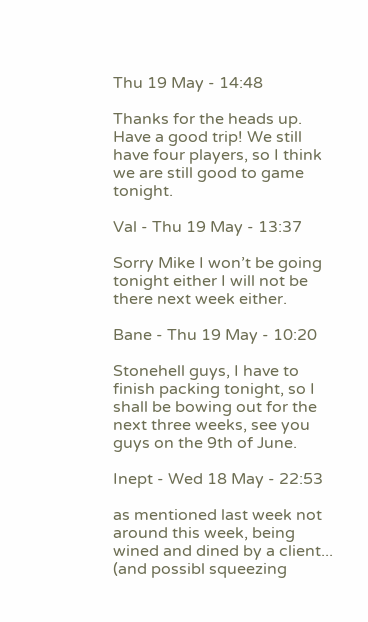Thu 19 May - 14:48

Thanks for the heads up. Have a good trip! We still have four players, so I think we are still good to game tonight.

Val - Thu 19 May - 13:37

Sorry Mike I won’t be going tonight either I will not be there next week either.

Bane - Thu 19 May - 10:20

Stonehell guys, I have to finish packing tonight, so I shall be bowing out for the next three weeks, see you guys on the 9th of June.

Inept - Wed 18 May - 22:53

as mentioned last week not around this week, being wined and dined by a client... (and possibl squeezing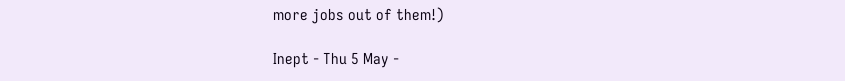more jobs out of them!)

Inept - Thu 5 May -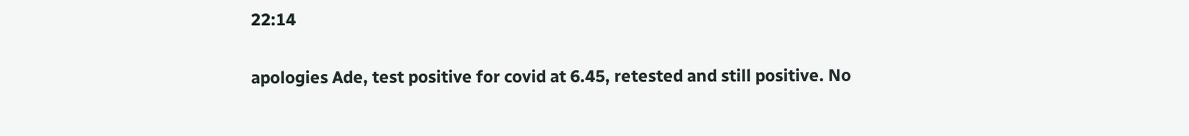22:14

apologies Ade, test positive for covid at 6.45, retested and still positive. No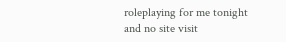roleplaying for me tonight and no site visit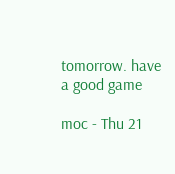tomorrow. have a good game

moc - Thu 21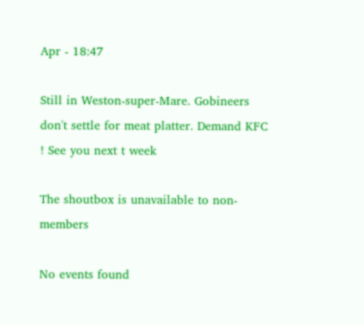Apr - 18:47

Still in Weston-super-Mare. Gobineers don't settle for meat platter. Demand KFC ! See you next t week

The shoutbox is unavailable to non-members

No events found